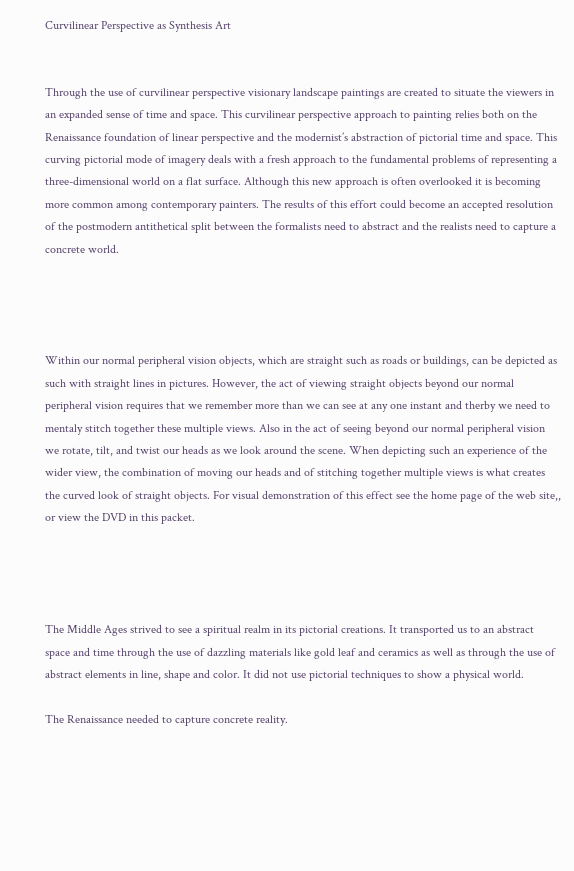Curvilinear Perspective as Synthesis Art


Through the use of curvilinear perspective visionary landscape paintings are created to situate the viewers in an expanded sense of time and space. This curvilinear perspective approach to painting relies both on the Renaissance foundation of linear perspective and the modernist’s abstraction of pictorial time and space. This curving pictorial mode of imagery deals with a fresh approach to the fundamental problems of representing a three-dimensional world on a flat surface. Although this new approach is often overlooked it is becoming more common among contemporary painters. The results of this effort could become an accepted resolution of the postmodern antithetical split between the formalists need to abstract and the realists need to capture a concrete world.




Within our normal peripheral vision objects, which are straight such as roads or buildings, can be depicted as such with straight lines in pictures. However, the act of viewing straight objects beyond our normal peripheral vision requires that we remember more than we can see at any one instant and therby we need to mentaly stitch together these multiple views. Also in the act of seeing beyond our normal peripheral vision we rotate, tilt, and twist our heads as we look around the scene. When depicting such an experience of the wider view, the combination of moving our heads and of stitching together multiple views is what creates the curved look of straight objects. For visual demonstration of this effect see the home page of the web site,, or view the DVD in this packet.




The Middle Ages strived to see a spiritual realm in its pictorial creations. It transported us to an abstract space and time through the use of dazzling materials like gold leaf and ceramics as well as through the use of abstract elements in line, shape and color. It did not use pictorial techniques to show a physical world.

The Renaissance needed to capture concrete reality.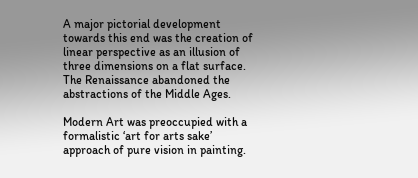A major pictorial development towards this end was the creation of linear perspective as an illusion of three dimensions on a flat surface. The Renaissance abandoned the abstractions of the Middle Ages.

Modern Art was preoccupied with a formalistic ‘art for arts sake’ approach of pure vision in painting.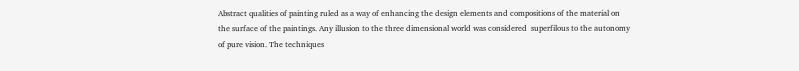Abstract qualities of painting ruled as a way of enhancing the design elements and compositions of the material on the surface of the paintings. Any illusion to the three dimensional world was considered  superfilous to the autonomy of pure vision. The techniques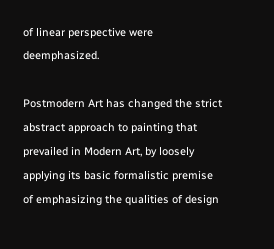of linear perspective were deemphasized.

Postmodern Art has changed the strict abstract approach to painting that prevailed in Modern Art, by loosely applying its basic formalistic premise of emphasizing the qualities of design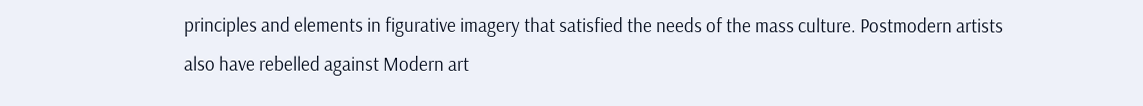principles and elements in figurative imagery that satisfied the needs of the mass culture. Postmodern artists also have rebelled against Modern art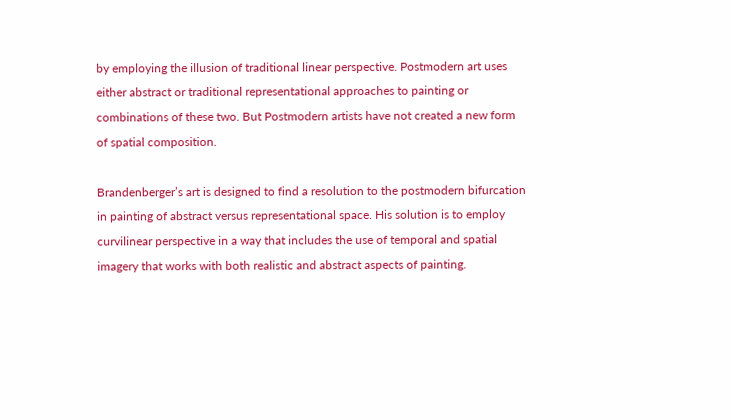by employing the illusion of traditional linear perspective. Postmodern art uses either abstract or traditional representational approaches to painting or combinations of these two. But Postmodern artists have not created a new form of spatial composition.

Brandenberger’s art is designed to find a resolution to the postmodern bifurcation in painting of abstract versus representational space. His solution is to employ curvilinear perspective in a way that includes the use of temporal and spatial imagery that works with both realistic and abstract aspects of painting.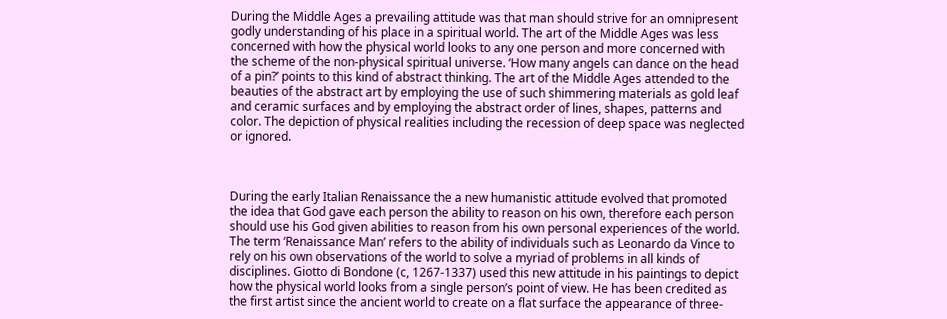During the Middle Ages a prevailing attitude was that man should strive for an omnipresent godly understanding of his place in a spiritual world. The art of the Middle Ages was less concerned with how the physical world looks to any one person and more concerned with the scheme of the non-physical spiritual universe. ‘How many angels can dance on the head of a pin?’ points to this kind of abstract thinking. The art of the Middle Ages attended to the beauties of the abstract art by employing the use of such shimmering materials as gold leaf and ceramic surfaces and by employing the abstract order of lines, shapes, patterns and color. The depiction of physical realities including the recession of deep space was neglected or ignored.



During the early Italian Renaissance the a new humanistic attitude evolved that promoted the idea that God gave each person the ability to reason on his own, therefore each person should use his God given abilities to reason from his own personal experiences of the world. The term ‘Renaissance Man’ refers to the ability of individuals such as Leonardo da Vince to rely on his own observations of the world to solve a myriad of problems in all kinds of disciplines. Giotto di Bondone (c, 1267-1337) used this new attitude in his paintings to depict how the physical world looks from a single person’s point of view. He has been credited as the first artist since the ancient world to create on a flat surface the appearance of three-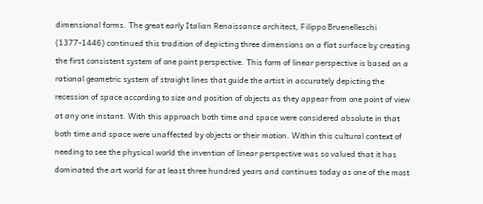dimensional forms. The great early Italian Renaissance architect, Filippo Bruenelleschi (1377-1446) continued this tradition of depicting three dimensions on a flat surface by creating the first consistent system of one point perspective. This form of linear perspective is based on a rational geometric system of straight lines that guide the artist in accurately depicting the recession of space according to size and position of objects as they appear from one point of view at any one instant. With this approach both time and space were considered absolute in that both time and space were unaffected by objects or their motion. Within this cultural context of needing to see the physical world the invention of linear perspective was so valued that it has dominated the art world for at least three hundred years and continues today as one of the most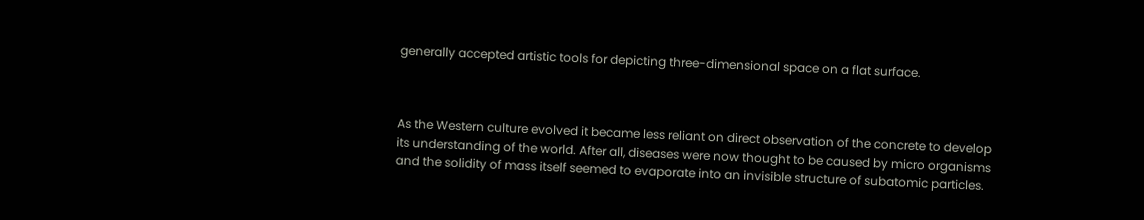generally accepted artistic tools for depicting three-dimensional space on a flat surface.



As the Western culture evolved it became less reliant on direct observation of the concrete to develop its understanding of the world. After all, diseases were now thought to be caused by micro organisms and the solidity of mass itself seemed to evaporate into an invisible structure of subatomic particles.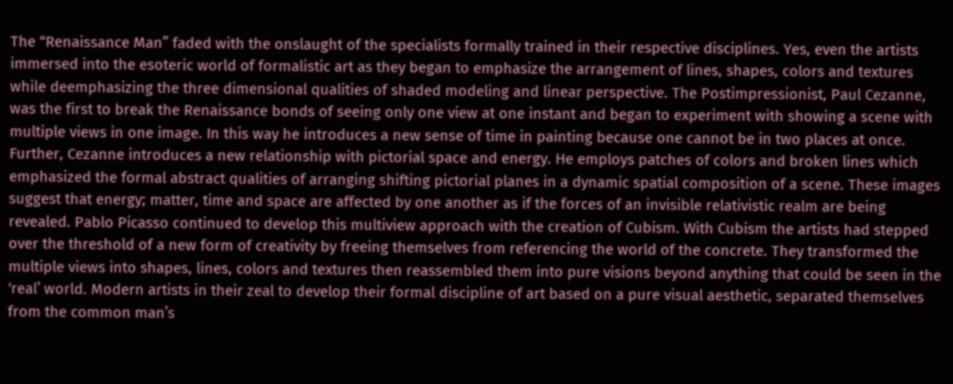The “Renaissance Man” faded with the onslaught of the specialists formally trained in their respective disciplines. Yes, even the artists immersed into the esoteric world of formalistic art as they began to emphasize the arrangement of lines, shapes, colors and textures while deemphasizing the three dimensional qualities of shaded modeling and linear perspective. The Postimpressionist, Paul Cezanne, was the first to break the Renaissance bonds of seeing only one view at one instant and began to experiment with showing a scene with multiple views in one image. In this way he introduces a new sense of time in painting because one cannot be in two places at once. Further, Cezanne introduces a new relationship with pictorial space and energy. He employs patches of colors and broken lines which emphasized the formal abstract qualities of arranging shifting pictorial planes in a dynamic spatial composition of a scene. These images suggest that energy; matter, time and space are affected by one another as if the forces of an invisible relativistic realm are being revealed. Pablo Picasso continued to develop this multiview approach with the creation of Cubism. With Cubism the artists had stepped over the threshold of a new form of creativity by freeing themselves from referencing the world of the concrete. They transformed the multiple views into shapes, lines, colors and textures then reassembled them into pure visions beyond anything that could be seen in the ‘real’ world. Modern artists in their zeal to develop their formal discipline of art based on a pure visual aesthetic, separated themselves from the common man’s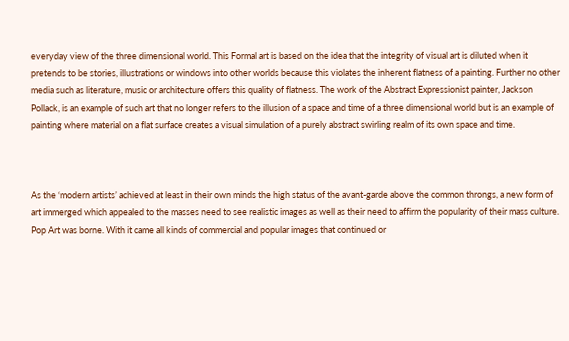everyday view of the three dimensional world. This Formal art is based on the idea that the integrity of visual art is diluted when it pretends to be stories, illustrations or windows into other worlds because this violates the inherent flatness of a painting. Further no other media such as literature, music or architecture offers this quality of flatness. The work of the Abstract Expressionist painter, Jackson Pollack, is an example of such art that no longer refers to the illusion of a space and time of a three dimensional world but is an example of painting where material on a flat surface creates a visual simulation of a purely abstract swirling realm of its own space and time.



As the ‘modern artists’ achieved at least in their own minds the high status of the avant-garde above the common throngs, a new form of art immerged which appealed to the masses need to see realistic images as well as their need to affirm the popularity of their mass culture. Pop Art was borne. With it came all kinds of commercial and popular images that continued or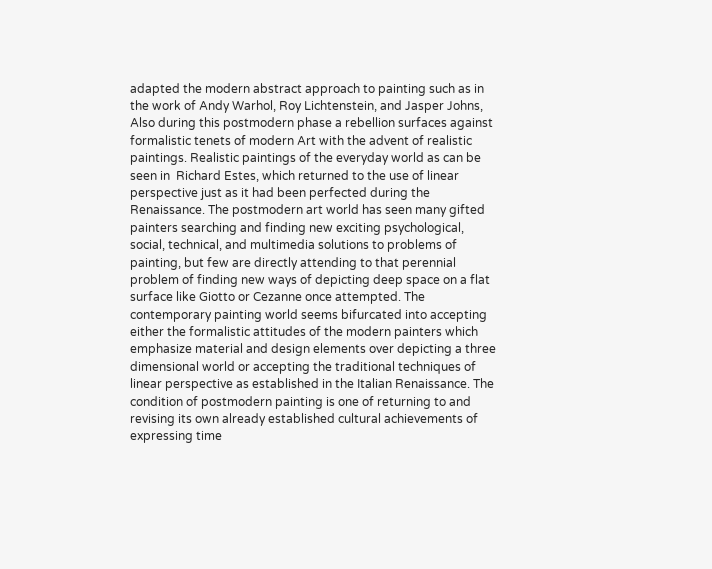adapted the modern abstract approach to painting such as in the work of Andy Warhol, Roy Lichtenstein, and Jasper Johns, Also during this postmodern phase a rebellion surfaces against formalistic tenets of modern Art with the advent of realistic paintings. Realistic paintings of the everyday world as can be seen in  Richard Estes, which returned to the use of linear perspective just as it had been perfected during the Renaissance. The postmodern art world has seen many gifted painters searching and finding new exciting psychological, social, technical, and multimedia solutions to problems of painting, but few are directly attending to that perennial problem of finding new ways of depicting deep space on a flat surface like Giotto or Cezanne once attempted. The contemporary painting world seems bifurcated into accepting either the formalistic attitudes of the modern painters which emphasize material and design elements over depicting a three dimensional world or accepting the traditional techniques of linear perspective as established in the Italian Renaissance. The condition of postmodern painting is one of returning to and revising its own already established cultural achievements of expressing time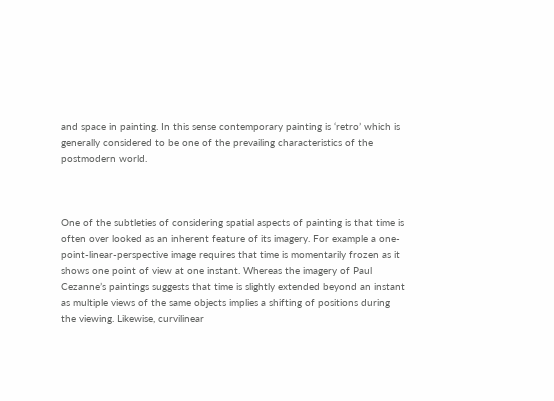and space in painting. In this sense contemporary painting is ‘retro’ which is generally considered to be one of the prevailing characteristics of the postmodern world.



One of the subtleties of considering spatial aspects of painting is that time is often over looked as an inherent feature of its imagery. For example a one-point-linear-perspective image requires that time is momentarily frozen as it shows one point of view at one instant. Whereas the imagery of Paul Cezanne’s paintings suggests that time is slightly extended beyond an instant as multiple views of the same objects implies a shifting of positions during the viewing. Likewise, curvilinear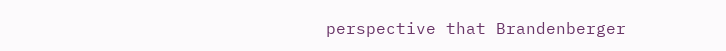perspective that Brandenberger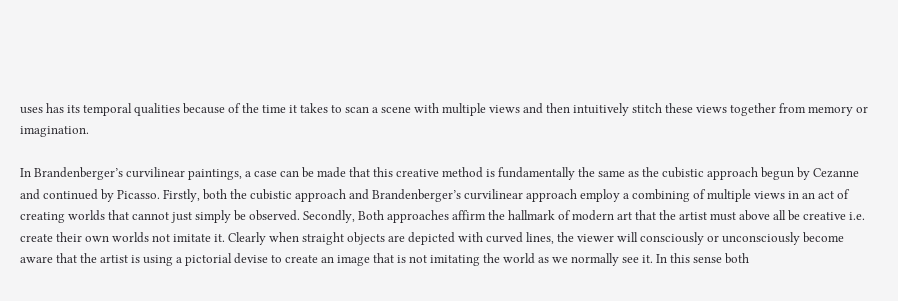uses has its temporal qualities because of the time it takes to scan a scene with multiple views and then intuitively stitch these views together from memory or imagination.

In Brandenberger’s curvilinear paintings, a case can be made that this creative method is fundamentally the same as the cubistic approach begun by Cezanne and continued by Picasso. Firstly, both the cubistic approach and Brandenberger’s curvilinear approach employ a combining of multiple views in an act of creating worlds that cannot just simply be observed. Secondly, Both approaches affirm the hallmark of modern art that the artist must above all be creative i.e. create their own worlds not imitate it. Clearly when straight objects are depicted with curved lines, the viewer will consciously or unconsciously become aware that the artist is using a pictorial devise to create an image that is not imitating the world as we normally see it. In this sense both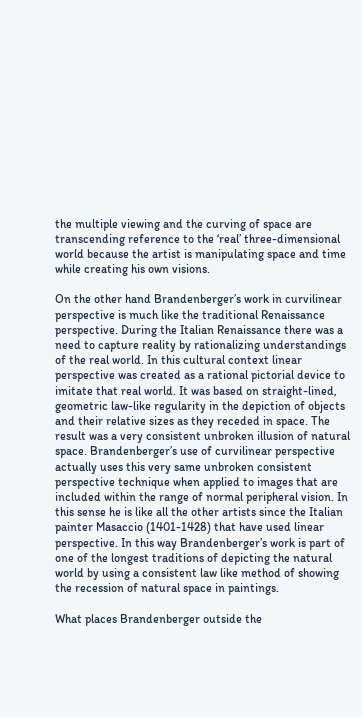the multiple viewing and the curving of space are transcending reference to the ‘real’ three-dimensional world because the artist is manipulating space and time while creating his own visions.

On the other hand Brandenberger’s work in curvilinear perspective is much like the traditional Renaissance perspective. During the Italian Renaissance there was a need to capture reality by rationalizing understandings of the real world. In this cultural context linear perspective was created as a rational pictorial device to imitate that real world. It was based on straight-lined, geometric law-like regularity in the depiction of objects and their relative sizes as they receded in space. The result was a very consistent unbroken illusion of natural space. Brandenberger’s use of curvilinear perspective actually uses this very same unbroken consistent perspective technique when applied to images that are included within the range of normal peripheral vision. In this sense he is like all the other artists since the Italian painter Masaccio (1401-1428) that have used linear perspective. In this way Brandenberger’s work is part of one of the longest traditions of depicting the natural world by using a consistent law like method of showing the recession of natural space in paintings.

What places Brandenberger outside the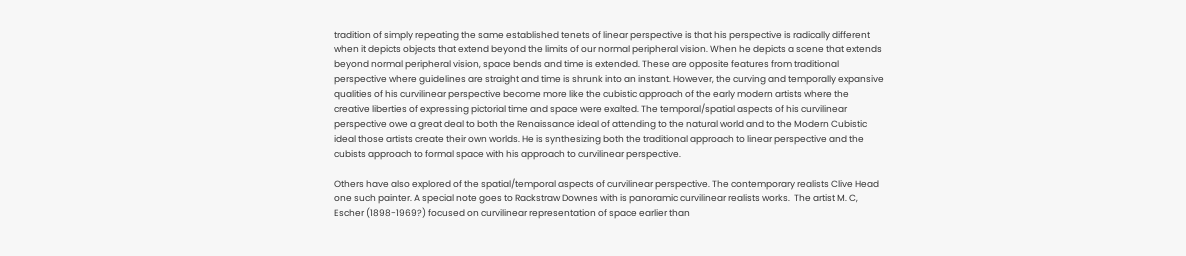tradition of simply repeating the same established tenets of linear perspective is that his perspective is radically different when it depicts objects that extend beyond the limits of our normal peripheral vision. When he depicts a scene that extends beyond normal peripheral vision, space bends and time is extended. These are opposite features from traditional perspective where guidelines are straight and time is shrunk into an instant. However, the curving and temporally expansive qualities of his curvilinear perspective become more like the cubistic approach of the early modern artists where the creative liberties of expressing pictorial time and space were exalted. The temporal/spatial aspects of his curvilinear perspective owe a great deal to both the Renaissance ideal of attending to the natural world and to the Modern Cubistic ideal those artists create their own worlds. He is synthesizing both the traditional approach to linear perspective and the cubists approach to formal space with his approach to curvilinear perspective.

Others have also explored of the spatial/temporal aspects of curvilinear perspective. The contemporary realists Clive Head one such painter. A special note goes to Rackstraw Downes with is panoramic curvilinear realists works.  The artist M. C, Escher (1898-1969?) focused on curvilinear representation of space earlier than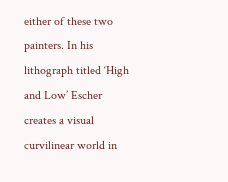either of these two painters. In his lithograph titled ‘High and Low’ Escher creates a visual curvilinear world in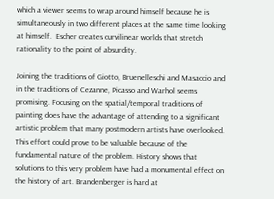which a viewer seems to wrap around himself because he is simultaneously in two different places at the same time looking at himself.  Escher creates curvilinear worlds that stretch rationality to the point of absurdity.

Joining the traditions of Giotto, Bruenelleschi and Masaccio and in the traditions of Cezanne, Picasso and Warhol seems promising. Focusing on the spatial/temporal traditions of painting does have the advantage of attending to a significant artistic problem that many postmodern artists have overlooked. This effort could prove to be valuable because of the fundamental nature of the problem. History shows that solutions to this very problem have had a monumental effect on the history of art. Brandenberger is hard at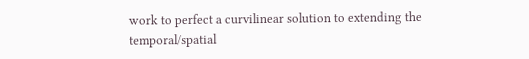work to perfect a curvilinear solution to extending the temporal/spatial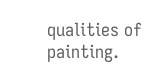qualities of painting.